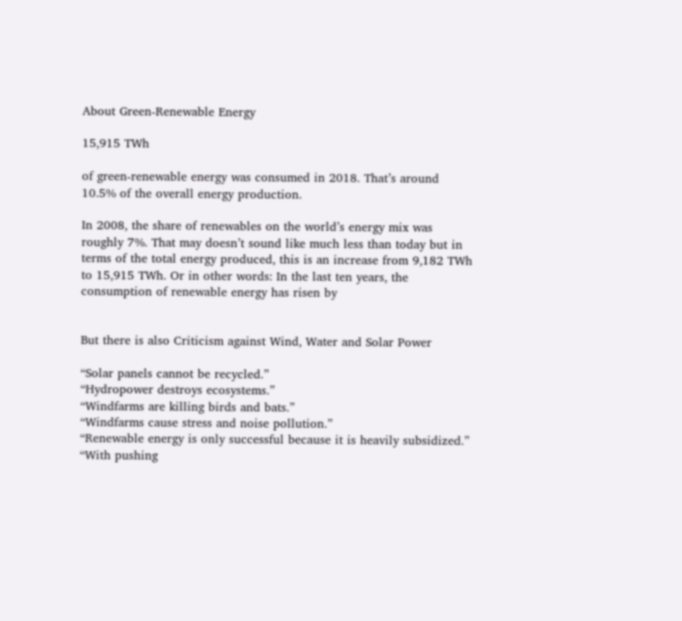About Green-Renewable Energy

15,915 TWh

of green-renewable energy was consumed in 2018. That’s around 10.5% of the overall energy production.

In 2008, the share of renewables on the world’s energy mix was roughly 7%. That may doesn’t sound like much less than today but in terms of the total energy produced, this is an increase from 9,182 TWh to 15,915 TWh. Or in other words: In the last ten years, the consumption of renewable energy has risen by


But there is also Criticism against Wind, Water and Solar Power

“Solar panels cannot be recycled.”
“Hydropower destroys ecosystems.”
“Windfarms are killing birds and bats.”
“Windfarms cause stress and noise pollution.”
“Renewable energy is only successful because it is heavily subsidized.”
“With pushing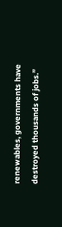renewables, governments have destroyed thousands of jobs.”